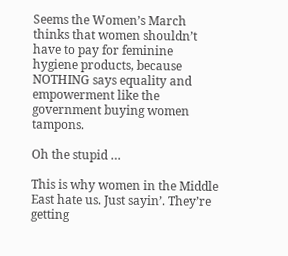Seems the Women’s March thinks that women shouldn’t have to pay for feminine hygiene products, because NOTHING says equality and empowerment like the government buying women tampons.

Oh the stupid …

This is why women in the Middle East hate us. Just sayin’. They’re getting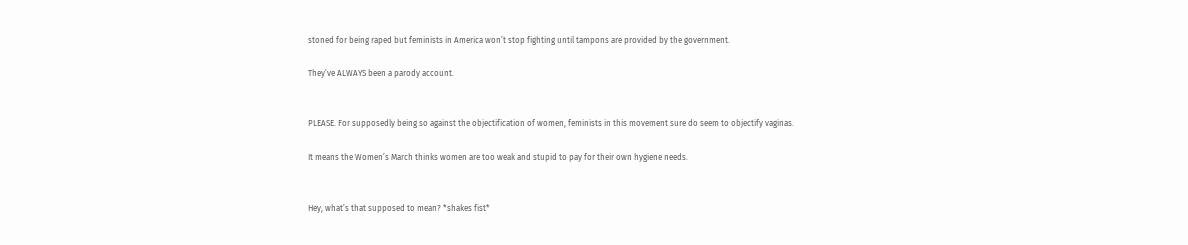stoned for being raped but feminists in America won’t stop fighting until tampons are provided by the government.

They’ve ALWAYS been a parody account.


PLEASE. For supposedly being so against the objectification of women, feminists in this movement sure do seem to objectify vaginas.

It means the Women’s March thinks women are too weak and stupid to pay for their own hygiene needs.


Hey, what’s that supposed to mean? *shakes fist*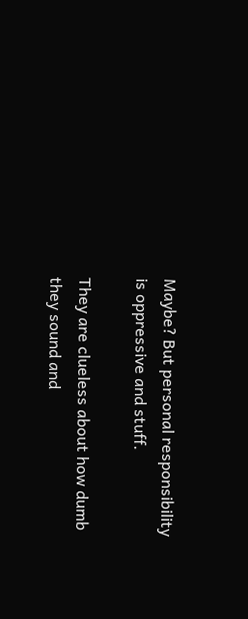Maybe? But personal responsibility is oppressive and stuff.

They are clueless about how dumb they sound and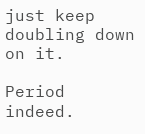just keep doubling down on it.

Period indeed.